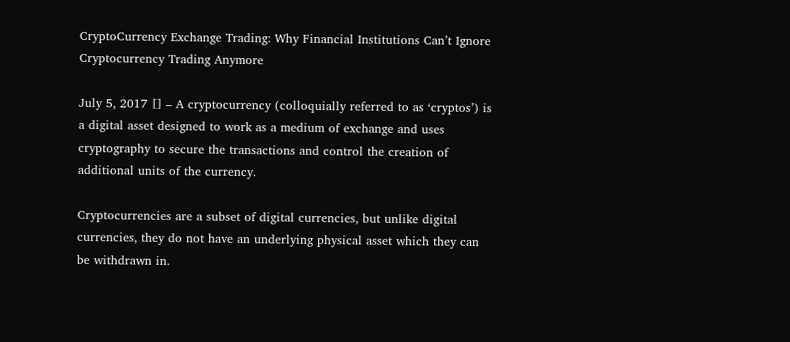CryptoCurrency Exchange Trading: Why Financial Institutions Can’t Ignore Cryptocurrency Trading Anymore

July 5, 2017 [] – A cryptocurrency (colloquially referred to as ‘cryptos’) is a digital asset designed to work as a medium of exchange and uses cryptography to secure the transactions and control the creation of additional units of the currency.

Cryptocurrencies are a subset of digital currencies, but unlike digital currencies, they do not have an underlying physical asset which they can be withdrawn in.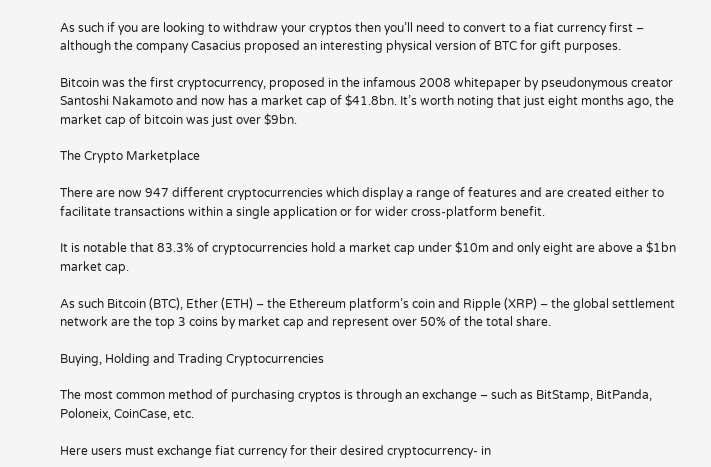As such if you are looking to withdraw your cryptos then you’ll need to convert to a fiat currency first – although the company Casacius proposed an interesting physical version of BTC for gift purposes.

Bitcoin was the first cryptocurrency, proposed in the infamous 2008 whitepaper by pseudonymous creator Santoshi Nakamoto and now has a market cap of $41.8bn. It’s worth noting that just eight months ago, the market cap of bitcoin was just over $9bn.

The Crypto Marketplace

There are now 947 different cryptocurrencies which display a range of features and are created either to facilitate transactions within a single application or for wider cross-platform benefit.

It is notable that 83.3% of cryptocurrencies hold a market cap under $10m and only eight are above a $1bn market cap.

As such Bitcoin (BTC), Ether (ETH) – the Ethereum platform’s coin and Ripple (XRP) – the global settlement network are the top 3 coins by market cap and represent over 50% of the total share.

Buying, Holding and Trading Cryptocurrencies

The most common method of purchasing cryptos is through an exchange – such as BitStamp, BitPanda, Poloneix, CoinCase, etc.

Here users must exchange fiat currency for their desired cryptocurrency- in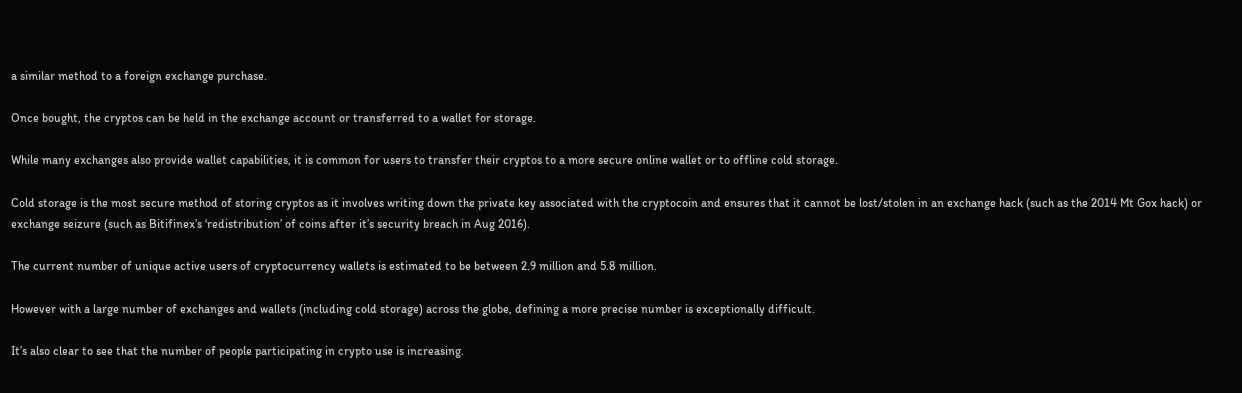a similar method to a foreign exchange purchase.

Once bought, the cryptos can be held in the exchange account or transferred to a wallet for storage.

While many exchanges also provide wallet capabilities, it is common for users to transfer their cryptos to a more secure online wallet or to offline cold storage.

Cold storage is the most secure method of storing cryptos as it involves writing down the private key associated with the cryptocoin and ensures that it cannot be lost/stolen in an exchange hack (such as the 2014 Mt Gox hack) or exchange seizure (such as Bitifinex’s ‘redistribution’ of coins after it’s security breach in Aug 2016).

The current number of unique active users of cryptocurrency wallets is estimated to be between 2.9 million and 5.8 million.

However with a large number of exchanges and wallets (including cold storage) across the globe, defining a more precise number is exceptionally difficult.

It’s also clear to see that the number of people participating in crypto use is increasing.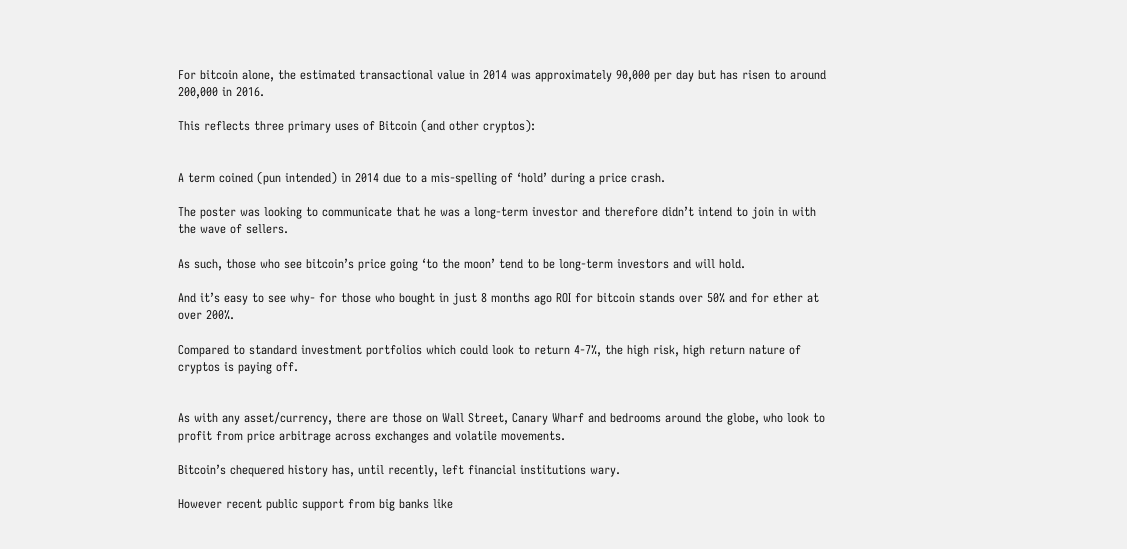For bitcoin alone, the estimated transactional value in 2014 was approximately 90,000 per day but has risen to around 200,000 in 2016.

This reflects three primary uses of Bitcoin (and other cryptos):


A term coined (pun intended) in 2014 due to a mis-spelling of ‘hold’ during a price crash.

The poster was looking to communicate that he was a long-term investor and therefore didn’t intend to join in with the wave of sellers.

As such, those who see bitcoin’s price going ‘to the moon’ tend to be long-term investors and will hold.

And it’s easy to see why- for those who bought in just 8 months ago ROI for bitcoin stands over 50% and for ether at over 200%.

Compared to standard investment portfolios which could look to return 4-7%, the high risk, high return nature of cryptos is paying off.


As with any asset/currency, there are those on Wall Street, Canary Wharf and bedrooms around the globe, who look to profit from price arbitrage across exchanges and volatile movements.

Bitcoin’s chequered history has, until recently, left financial institutions wary.

However recent public support from big banks like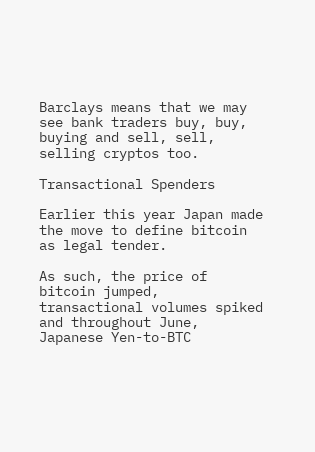Barclays means that we may see bank traders buy, buy, buying and sell, sell, selling cryptos too.

Transactional Spenders

Earlier this year Japan made the move to define bitcoin as legal tender.

As such, the price of bitcoin jumped, transactional volumes spiked and throughout June, Japanese Yen-to-BTC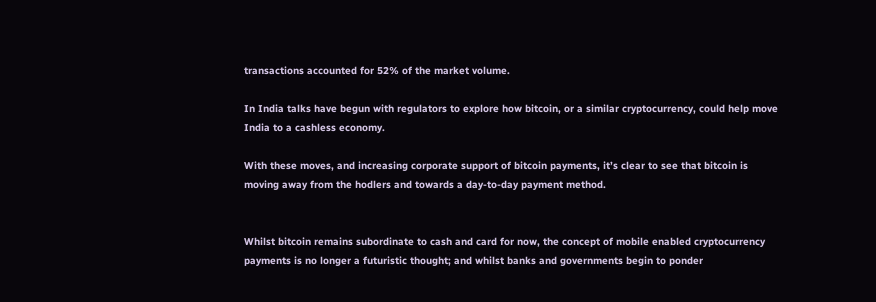transactions accounted for 52% of the market volume.

In India talks have begun with regulators to explore how bitcoin, or a similar cryptocurrency, could help move India to a cashless economy.

With these moves, and increasing corporate support of bitcoin payments, it’s clear to see that bitcoin is moving away from the hodlers and towards a day-to-day payment method.


Whilst bitcoin remains subordinate to cash and card for now, the concept of mobile enabled cryptocurrency payments is no longer a futuristic thought; and whilst banks and governments begin to ponder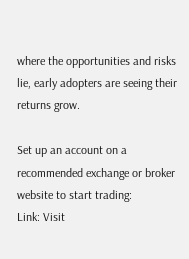where the opportunities and risks lie, early adopters are seeing their returns grow.

Set up an account on a recommended exchange or broker website to start trading:
Link: Visit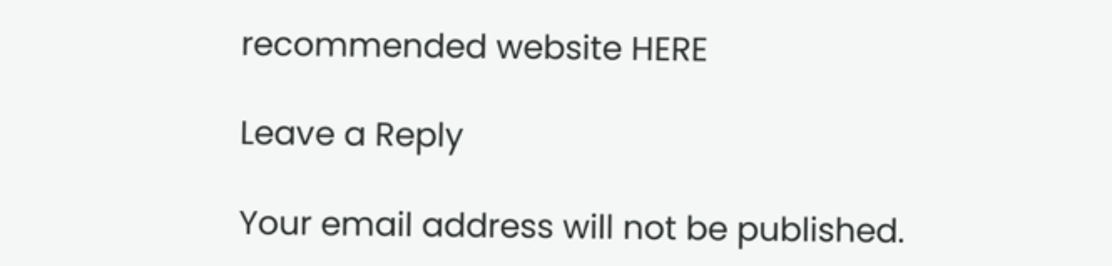recommended website HERE

Leave a Reply

Your email address will not be published.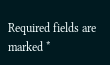Required fields are marked *